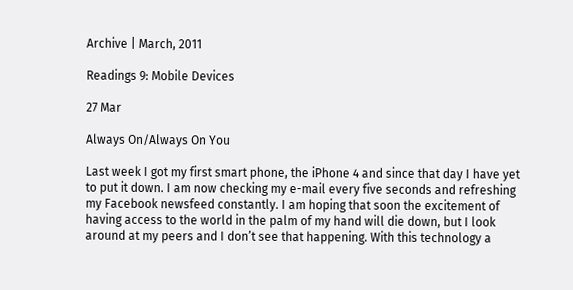Archive | March, 2011

Readings 9: Mobile Devices

27 Mar

Always On/Always On You

Last week I got my first smart phone, the iPhone 4 and since that day I have yet to put it down. I am now checking my e-mail every five seconds and refreshing my Facebook newsfeed constantly. I am hoping that soon the excitement of having access to the world in the palm of my hand will die down, but I look around at my peers and I don’t see that happening. With this technology a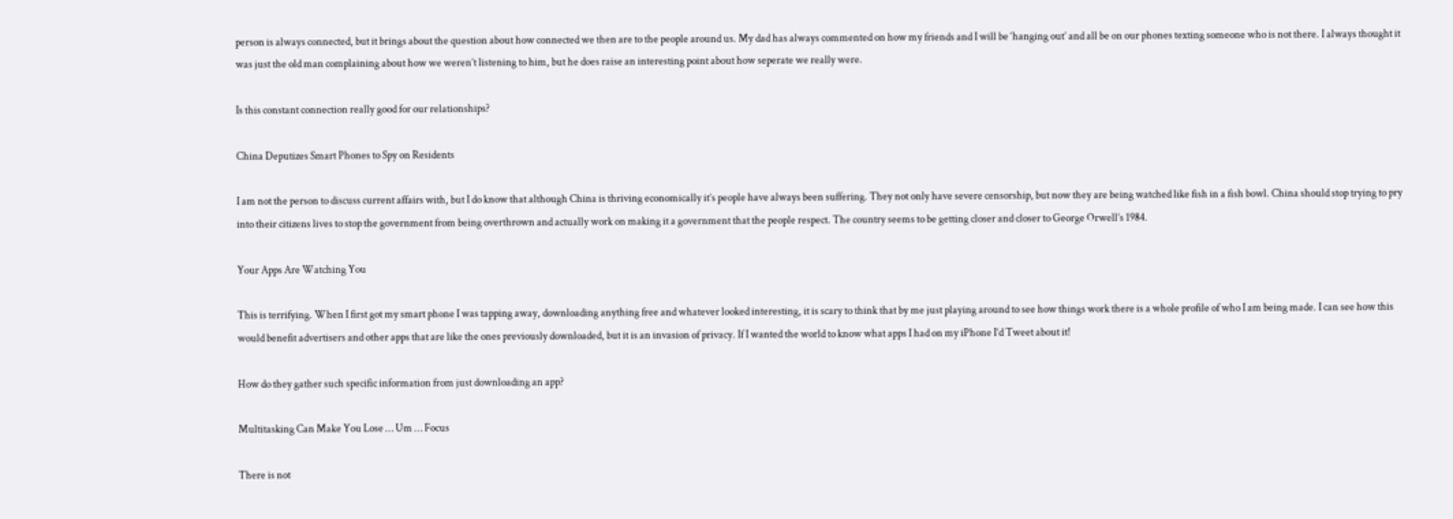person is always connected, but it brings about the question about how connected we then are to the people around us. My dad has always commented on how my friends and I will be ‘hanging out’ and all be on our phones texting someone who is not there. I always thought it was just the old man complaining about how we weren’t listening to him, but he does raise an interesting point about how seperate we really were.

Is this constant connection really good for our relationships?

China Deputizes Smart Phones to Spy on Residents

I am not the person to discuss current affairs with, but I do know that although China is thriving economically it’s people have always been suffering. They not only have severe censorship, but now they are being watched like fish in a fish bowl. China should stop trying to pry into their citizens lives to stop the government from being overthrown and actually work on making it a government that the people respect. The country seems to be getting closer and closer to George Orwell’s 1984.

Your Apps Are Watching You

This is terrifying. When I first got my smart phone I was tapping away, downloading anything free and whatever looked interesting, it is scary to think that by me just playing around to see how things work there is a whole profile of who I am being made. I can see how this would benefit advertisers and other apps that are like the ones previously downloaded, but it is an invasion of privacy. If I wanted the world to know what apps I had on my iPhone I’d Tweet about it!

How do they gather such specific information from just downloading an app?

Multitasking Can Make You Lose … Um … Focus

There is not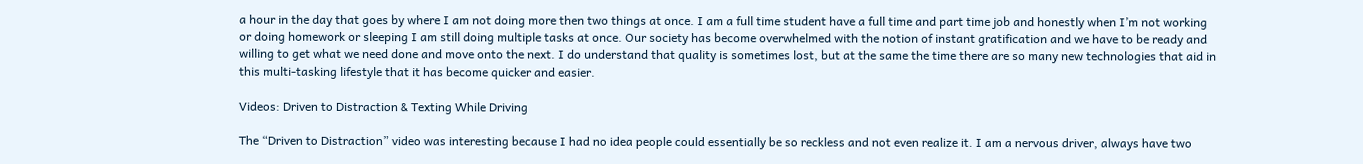a hour in the day that goes by where I am not doing more then two things at once. I am a full time student have a full time and part time job and honestly when I’m not working or doing homework or sleeping I am still doing multiple tasks at once. Our society has become overwhelmed with the notion of instant gratification and we have to be ready and willing to get what we need done and move onto the next. I do understand that quality is sometimes lost, but at the same the time there are so many new technologies that aid in this multi-tasking lifestyle that it has become quicker and easier.

Videos: Driven to Distraction & Texting While Driving

The “Driven to Distraction” video was interesting because I had no idea people could essentially be so reckless and not even realize it. I am a nervous driver, always have two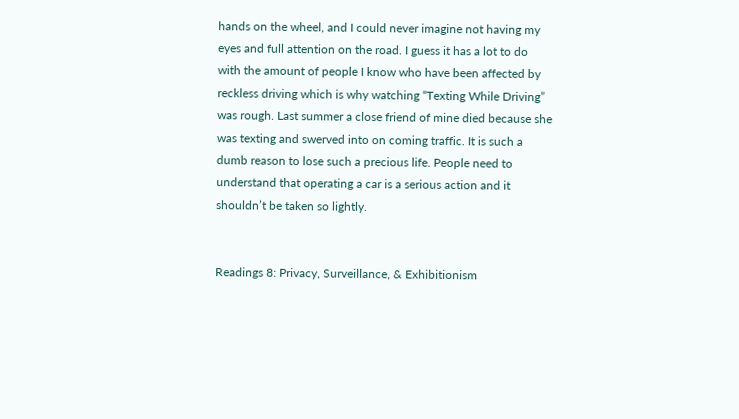hands on the wheel, and I could never imagine not having my eyes and full attention on the road. I guess it has a lot to do with the amount of people I know who have been affected by reckless driving which is why watching “Texting While Driving” was rough. Last summer a close friend of mine died because she was texting and swerved into on coming traffic. It is such a dumb reason to lose such a precious life. People need to understand that operating a car is a serious action and it shouldn’t be taken so lightly.


Readings 8: Privacy, Surveillance, & Exhibitionism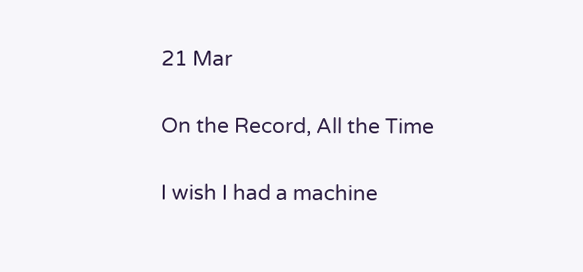21 Mar

On the Record, All the Time

I wish I had a machine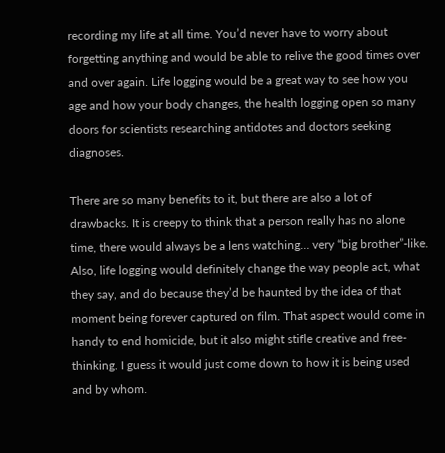recording my life at all time. You’d never have to worry about forgetting anything and would be able to relive the good times over and over again. Life logging would be a great way to see how you age and how your body changes, the health logging open so many doors for scientists researching antidotes and doctors seeking diagnoses.

There are so many benefits to it, but there are also a lot of drawbacks. It is creepy to think that a person really has no alone time, there would always be a lens watching… very “big brother”-like. Also, life logging would definitely change the way people act, what they say, and do because they’d be haunted by the idea of that moment being forever captured on film. That aspect would come in handy to end homicide, but it also might stifle creative and free-thinking. I guess it would just come down to how it is being used and by whom.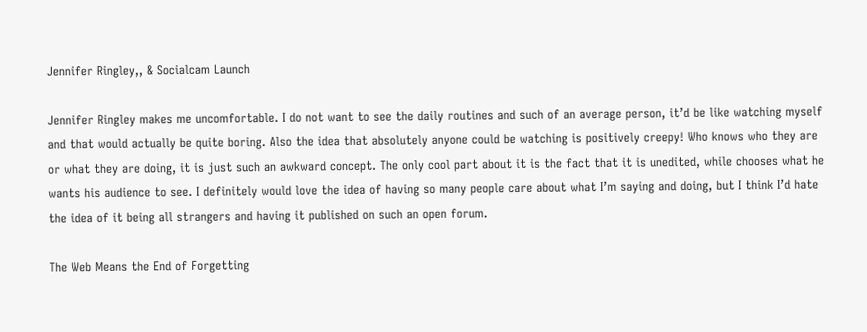Jennifer Ringley,, & Socialcam Launch

Jennifer Ringley makes me uncomfortable. I do not want to see the daily routines and such of an average person, it’d be like watching myself and that would actually be quite boring. Also the idea that absolutely anyone could be watching is positively creepy! Who knows who they are or what they are doing, it is just such an awkward concept. The only cool part about it is the fact that it is unedited, while chooses what he wants his audience to see. I definitely would love the idea of having so many people care about what I’m saying and doing, but I think I’d hate the idea of it being all strangers and having it published on such an open forum.

The Web Means the End of Forgetting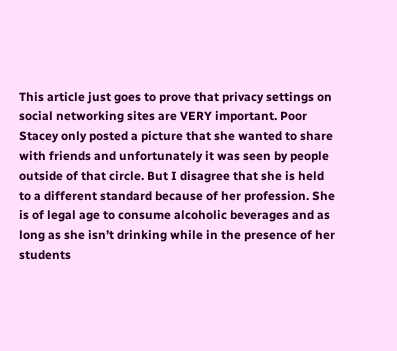This article just goes to prove that privacy settings on social networking sites are VERY important. Poor Stacey only posted a picture that she wanted to share with friends and unfortunately it was seen by people outside of that circle. But I disagree that she is held to a different standard because of her profession. She is of legal age to consume alcoholic beverages and as long as she isn’t drinking while in the presence of her students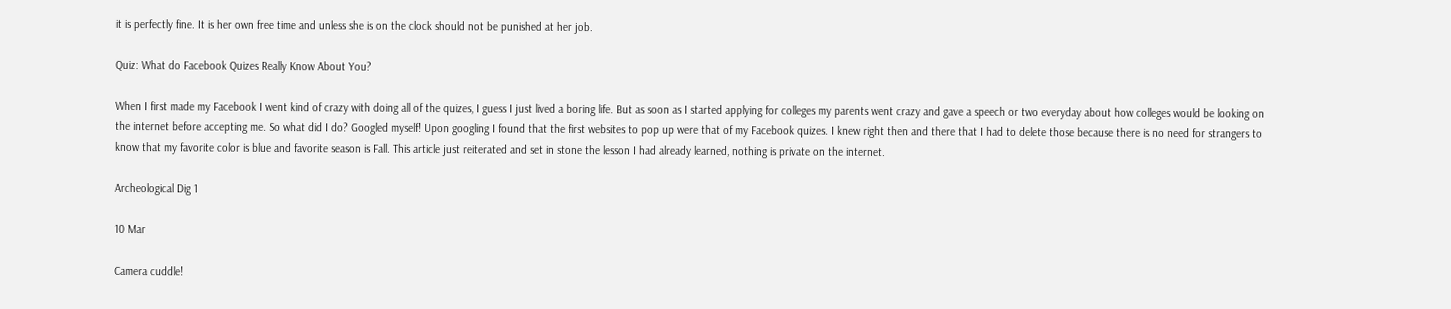it is perfectly fine. It is her own free time and unless she is on the clock should not be punished at her job.

Quiz: What do Facebook Quizes Really Know About You?

When I first made my Facebook I went kind of crazy with doing all of the quizes, I guess I just lived a boring life. But as soon as I started applying for colleges my parents went crazy and gave a speech or two everyday about how colleges would be looking on the internet before accepting me. So what did I do? Googled myself! Upon googling I found that the first websites to pop up were that of my Facebook quizes. I knew right then and there that I had to delete those because there is no need for strangers to know that my favorite color is blue and favorite season is Fall. This article just reiterated and set in stone the lesson I had already learned, nothing is private on the internet.

Archeological Dig 1

10 Mar

Camera cuddle!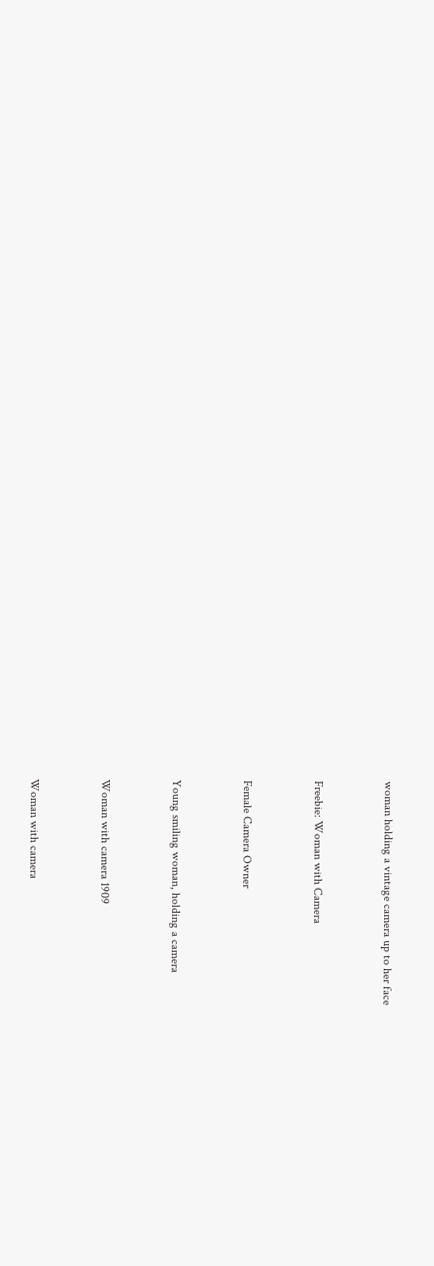woman holding a vintage camera up to her face


Freebie: Woman with Camera


Female Camera Owner


Young smiling woman, holding a camera


Woman with camera 1909


Woman with camera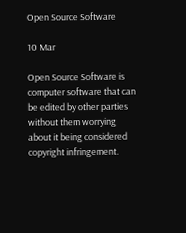Open Source Software

10 Mar

Open Source Software is computer software that can be edited by other parties without them worrying about it being considered copyright infringement.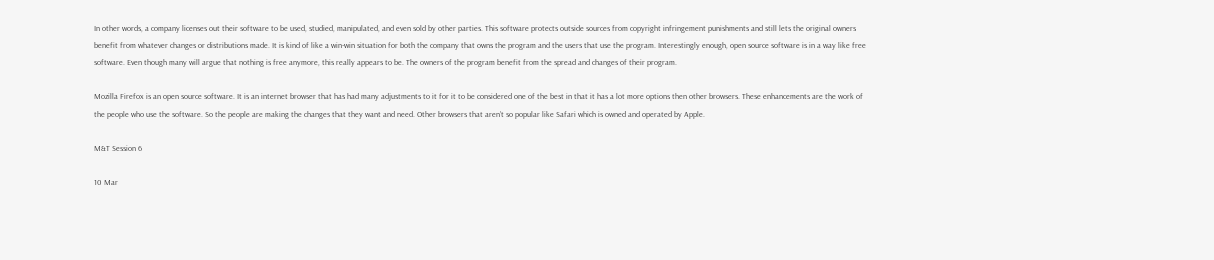In other words, a company licenses out their software to be used, studied, manipulated, and even sold by other parties. This software protects outside sources from copyright infringement punishments and still lets the original owners benefit from whatever changes or distributions made. It is kind of like a win-win situation for both the company that owns the program and the users that use the program. Interestingly enough, open source software is in a way like free software. Even though many will argue that nothing is free anymore, this really appears to be. The owners of the program benefit from the spread and changes of their program.

Mozilla Firefox is an open source software. It is an internet browser that has had many adjustments to it for it to be considered one of the best in that it has a lot more options then other browsers. These enhancements are the work of the people who use the software. So the people are making the changes that they want and need. Other browsers that aren’t so popular like Safari which is owned and operated by Apple.

M&T Session 6

10 Mar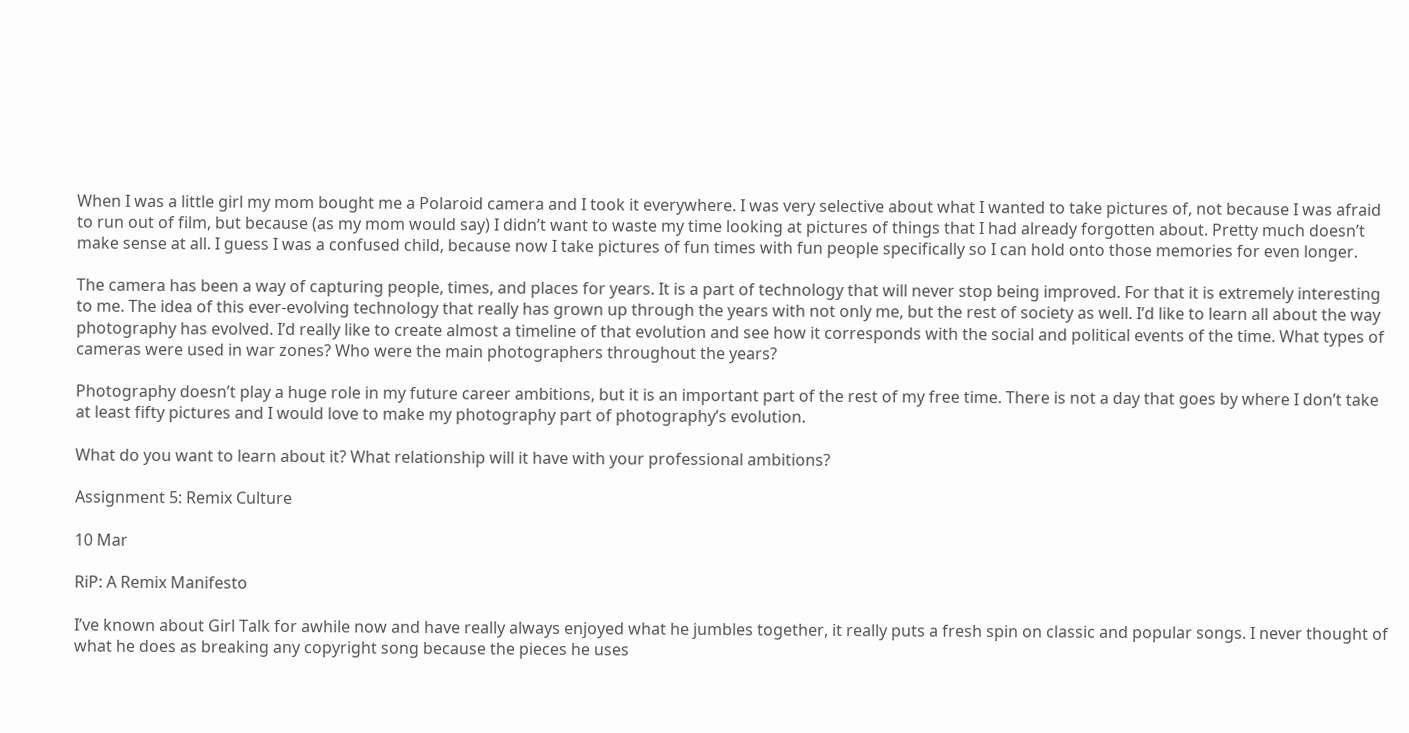When I was a little girl my mom bought me a Polaroid camera and I took it everywhere. I was very selective about what I wanted to take pictures of, not because I was afraid to run out of film, but because (as my mom would say) I didn’t want to waste my time looking at pictures of things that I had already forgotten about. Pretty much doesn’t make sense at all. I guess I was a confused child, because now I take pictures of fun times with fun people specifically so I can hold onto those memories for even longer.

The camera has been a way of capturing people, times, and places for years. It is a part of technology that will never stop being improved. For that it is extremely interesting to me. The idea of this ever-evolving technology that really has grown up through the years with not only me, but the rest of society as well. I’d like to learn all about the way photography has evolved. I’d really like to create almost a timeline of that evolution and see how it corresponds with the social and political events of the time. What types of cameras were used in war zones? Who were the main photographers throughout the years?

Photography doesn’t play a huge role in my future career ambitions, but it is an important part of the rest of my free time. There is not a day that goes by where I don’t take at least fifty pictures and I would love to make my photography part of photography’s evolution.

What do you want to learn about it? What relationship will it have with your professional ambitions?

Assignment 5: Remix Culture

10 Mar

RiP: A Remix Manifesto

I’ve known about Girl Talk for awhile now and have really always enjoyed what he jumbles together, it really puts a fresh spin on classic and popular songs. I never thought of what he does as breaking any copyright song because the pieces he uses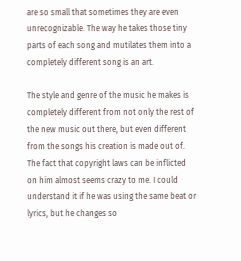are so small that sometimes they are even unrecognizable. The way he takes those tiny parts of each song and mutilates them into a completely different song is an art.

The style and genre of the music he makes is completely different from not only the rest of the new music out there, but even different from the songs his creation is made out of. The fact that copyright laws can be inflicted on him almost seems crazy to me. I could understand it if he was using the same beat or lyrics, but he changes so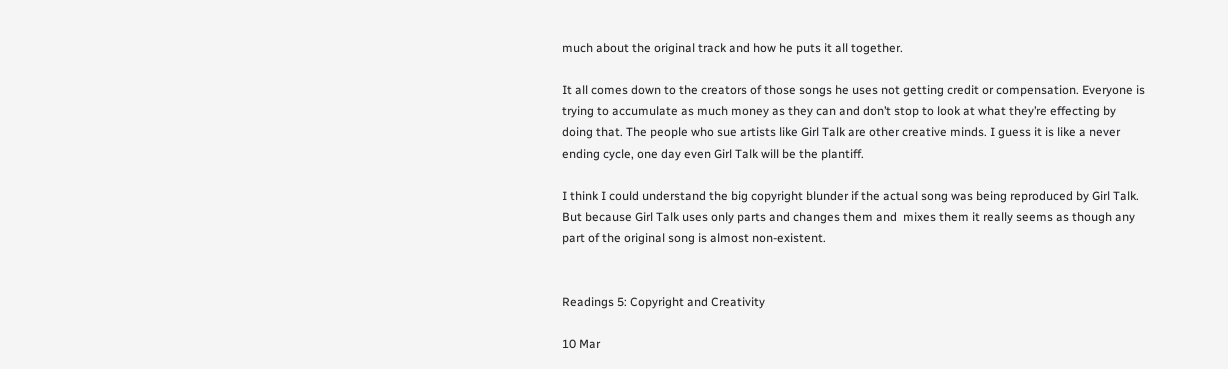much about the original track and how he puts it all together.

It all comes down to the creators of those songs he uses not getting credit or compensation. Everyone is trying to accumulate as much money as they can and don’t stop to look at what they’re effecting by doing that. The people who sue artists like Girl Talk are other creative minds. I guess it is like a never ending cycle, one day even Girl Talk will be the plantiff.

I think I could understand the big copyright blunder if the actual song was being reproduced by Girl Talk. But because Girl Talk uses only parts and changes them and  mixes them it really seems as though any part of the original song is almost non-existent.


Readings 5: Copyright and Creativity

10 Mar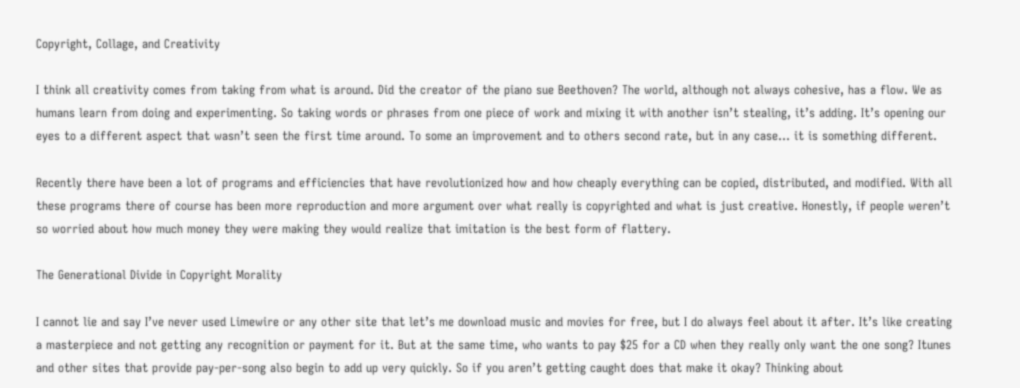Copyright, Collage, and Creativity

I think all creativity comes from taking from what is around. Did the creator of the piano sue Beethoven? The world, although not always cohesive, has a flow. We as humans learn from doing and experimenting. So taking words or phrases from one piece of work and mixing it with another isn’t stealing, it’s adding. It’s opening our eyes to a different aspect that wasn’t seen the first time around. To some an improvement and to others second rate, but in any case… it is something different.

Recently there have been a lot of programs and efficiencies that have revolutionized how and how cheaply everything can be copied, distributed, and modified. With all these programs there of course has been more reproduction and more argument over what really is copyrighted and what is just creative. Honestly, if people weren’t so worried about how much money they were making they would realize that imitation is the best form of flattery.

The Generational Divide in Copyright Morality

I cannot lie and say I’ve never used Limewire or any other site that let’s me download music and movies for free, but I do always feel about it after. It’s like creating a masterpiece and not getting any recognition or payment for it. But at the same time, who wants to pay $25 for a CD when they really only want the one song? Itunes and other sites that provide pay-per-song also begin to add up very quickly. So if you aren’t getting caught does that make it okay? Thinking about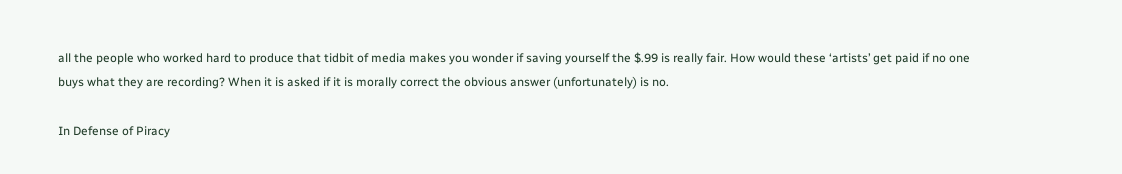all the people who worked hard to produce that tidbit of media makes you wonder if saving yourself the $.99 is really fair. How would these ‘artists’ get paid if no one buys what they are recording? When it is asked if it is morally correct the obvious answer (unfortunately) is no.

In Defense of Piracy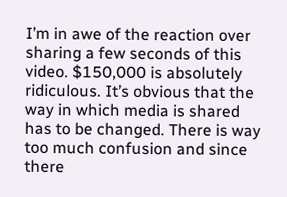I’m in awe of the reaction over sharing a few seconds of this video. $150,000 is absolutely ridiculous. It’s obvious that the way in which media is shared has to be changed. There is way too much confusion and since there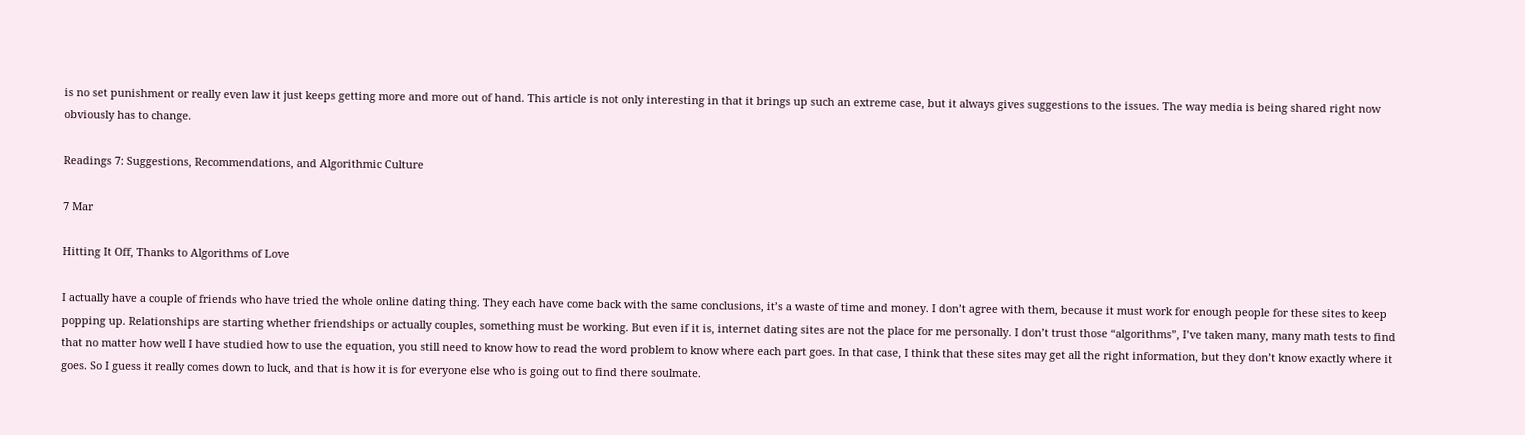is no set punishment or really even law it just keeps getting more and more out of hand. This article is not only interesting in that it brings up such an extreme case, but it always gives suggestions to the issues. The way media is being shared right now obviously has to change.

Readings 7: Suggestions, Recommendations, and Algorithmic Culture

7 Mar

Hitting It Off, Thanks to Algorithms of Love

I actually have a couple of friends who have tried the whole online dating thing. They each have come back with the same conclusions, it’s a waste of time and money. I don’t agree with them, because it must work for enough people for these sites to keep popping up. Relationships are starting whether friendships or actually couples, something must be working. But even if it is, internet dating sites are not the place for me personally. I don’t trust those “algorithms”, I’ve taken many, many math tests to find that no matter how well I have studied how to use the equation, you still need to know how to read the word problem to know where each part goes. In that case, I think that these sites may get all the right information, but they don’t know exactly where it goes. So I guess it really comes down to luck, and that is how it is for everyone else who is going out to find there soulmate.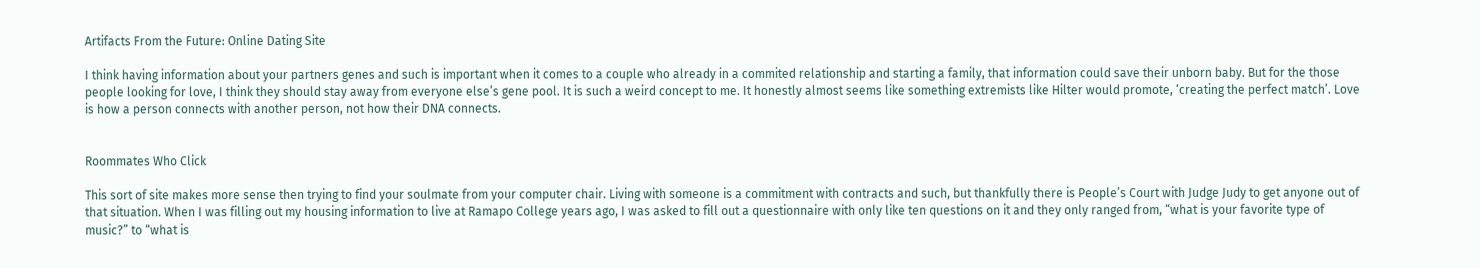Artifacts From the Future: Online Dating Site

I think having information about your partners genes and such is important when it comes to a couple who already in a commited relationship and starting a family, that information could save their unborn baby. But for the those people looking for love, I think they should stay away from everyone else’s gene pool. It is such a weird concept to me. It honestly almost seems like something extremists like Hilter would promote, ‘creating the perfect match’. Love is how a person connects with another person, not how their DNA connects.


Roommates Who Click

This sort of site makes more sense then trying to find your soulmate from your computer chair. Living with someone is a commitment with contracts and such, but thankfully there is People’s Court with Judge Judy to get anyone out of that situation. When I was filling out my housing information to live at Ramapo College years ago, I was asked to fill out a questionnaire with only like ten questions on it and they only ranged from, “what is your favorite type of music?” to “what is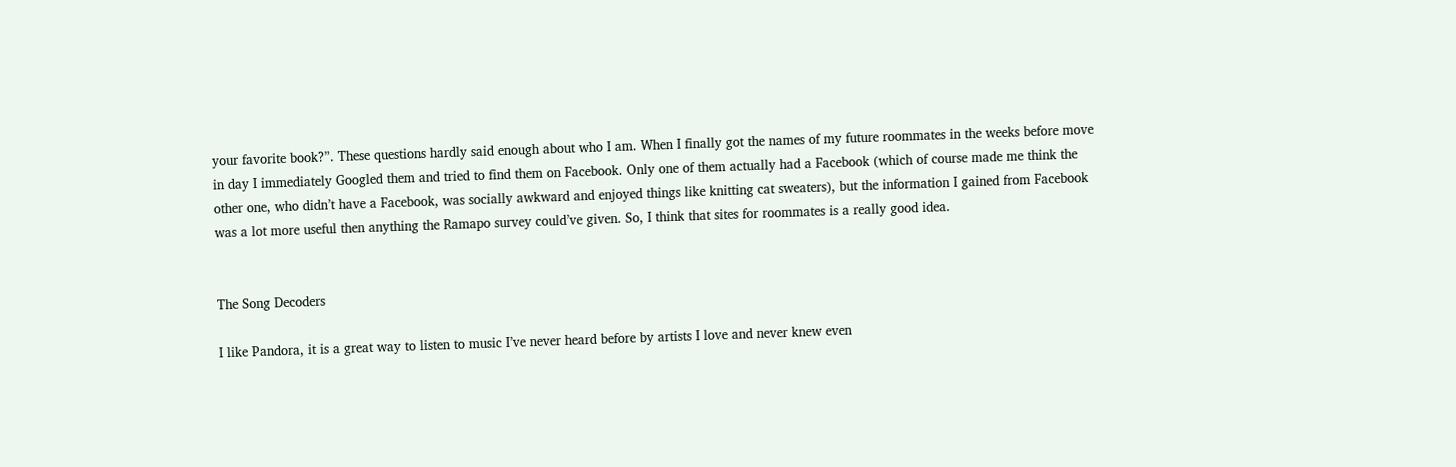your favorite book?”. These questions hardly said enough about who I am. When I finally got the names of my future roommates in the weeks before move in day I immediately Googled them and tried to find them on Facebook. Only one of them actually had a Facebook (which of course made me think the other one, who didn’t have a Facebook, was socially awkward and enjoyed things like knitting cat sweaters), but the information I gained from Facebook was a lot more useful then anything the Ramapo survey could’ve given. So, I think that sites for roommates is a really good idea.


The Song Decoders

I like Pandora, it is a great way to listen to music I’ve never heard before by artists I love and never knew even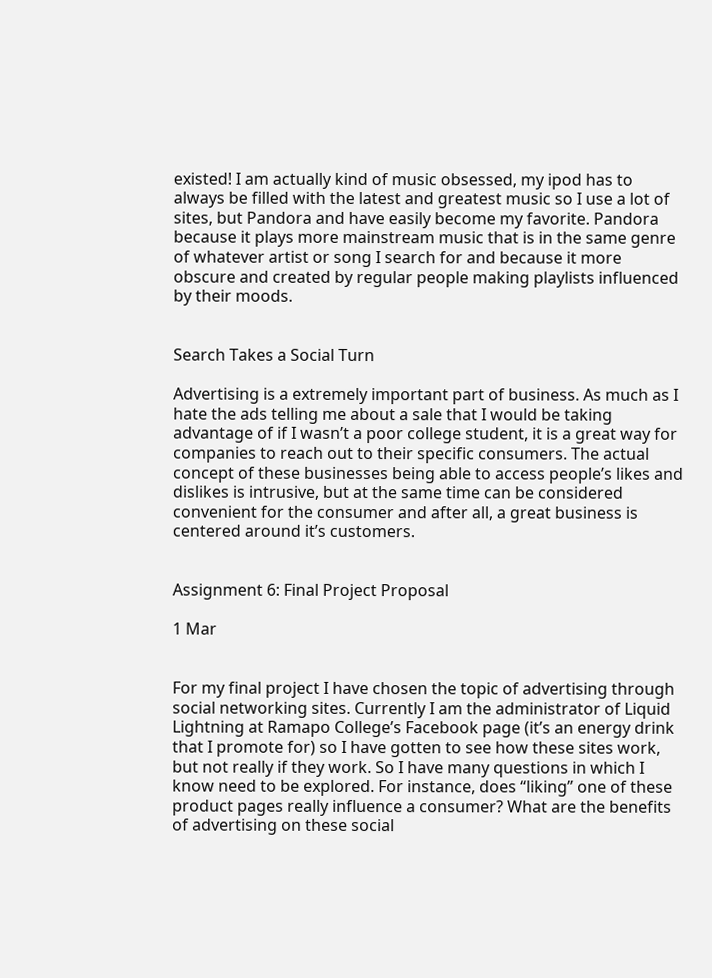existed! I am actually kind of music obsessed, my ipod has to always be filled with the latest and greatest music so I use a lot of sites, but Pandora and have easily become my favorite. Pandora because it plays more mainstream music that is in the same genre of whatever artist or song I search for and because it more obscure and created by regular people making playlists influenced by their moods.


Search Takes a Social Turn

Advertising is a extremely important part of business. As much as I hate the ads telling me about a sale that I would be taking advantage of if I wasn’t a poor college student, it is a great way for companies to reach out to their specific consumers. The actual concept of these businesses being able to access people’s likes and dislikes is intrusive, but at the same time can be considered convenient for the consumer and after all, a great business is centered around it’s customers.


Assignment 6: Final Project Proposal

1 Mar


For my final project I have chosen the topic of advertising through social networking sites. Currently I am the administrator of Liquid Lightning at Ramapo College’s Facebook page (it’s an energy drink that I promote for) so I have gotten to see how these sites work, but not really if they work. So I have many questions in which I know need to be explored. For instance, does “liking” one of these product pages really influence a consumer? What are the benefits of advertising on these social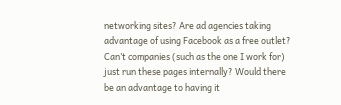networking sites? Are ad agencies taking advantage of using Facebook as a free outlet? Can’t companies (such as the one I work for) just run these pages internally? Would there be an advantage to having it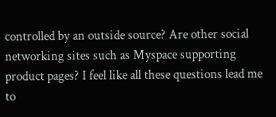controlled by an outside source? Are other social networking sites such as Myspace supporting product pages? I feel like all these questions lead me to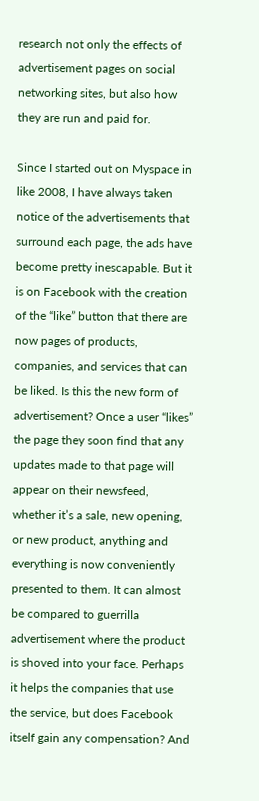research not only the effects of advertisement pages on social networking sites, but also how they are run and paid for.

Since I started out on Myspace in like 2008, I have always taken notice of the advertisements that surround each page, the ads have become pretty inescapable. But it is on Facebook with the creation of the “like” button that there are now pages of products, companies, and services that can be liked. Is this the new form of advertisement? Once a user “likes” the page they soon find that any updates made to that page will appear on their newsfeed, whether it’s a sale, new opening, or new product, anything and everything is now conveniently presented to them. It can almost be compared to guerrilla advertisement where the product is shoved into your face. Perhaps it helps the companies that use the service, but does Facebook itself gain any compensation? And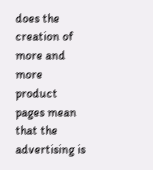does the creation of more and more product pages mean that the advertising is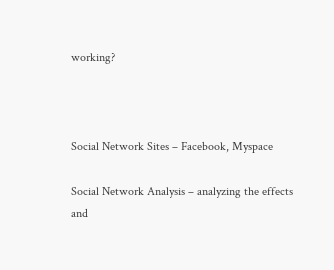working?



Social Network Sites – Facebook, Myspace

Social Network Analysis – analyzing the effects and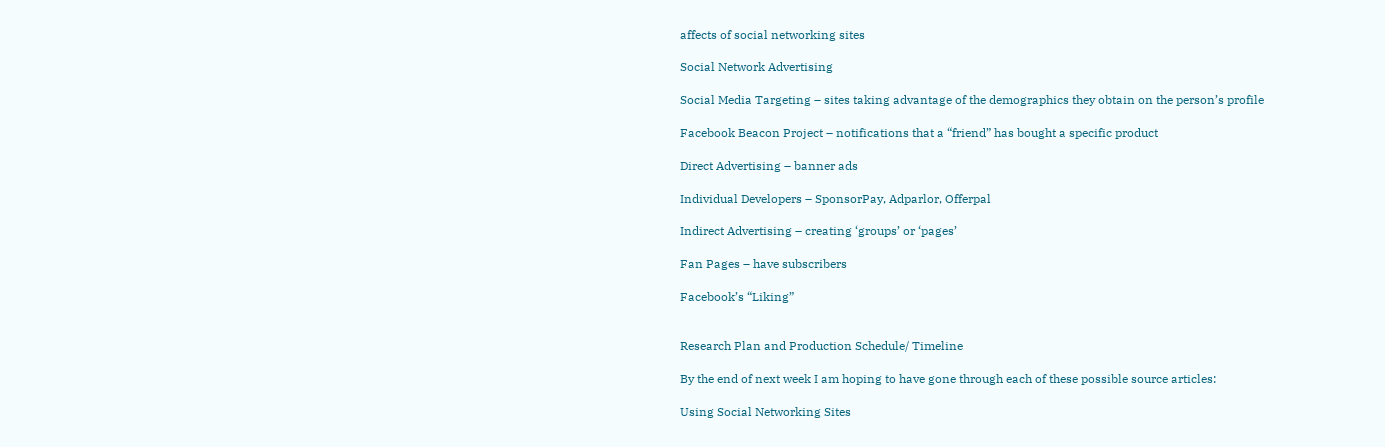affects of social networking sites

Social Network Advertising

Social Media Targeting – sites taking advantage of the demographics they obtain on the person’s profile

Facebook Beacon Project – notifications that a “friend” has bought a specific product

Direct Advertising – banner ads

Individual Developers – SponsorPay, Adparlor, Offerpal

Indirect Advertising – creating ‘groups’ or ‘pages’

Fan Pages – have subscribers

Facebook’s “Liking”


Research Plan and Production Schedule/ Timeline

By the end of next week I am hoping to have gone through each of these possible source articles:

Using Social Networking Sites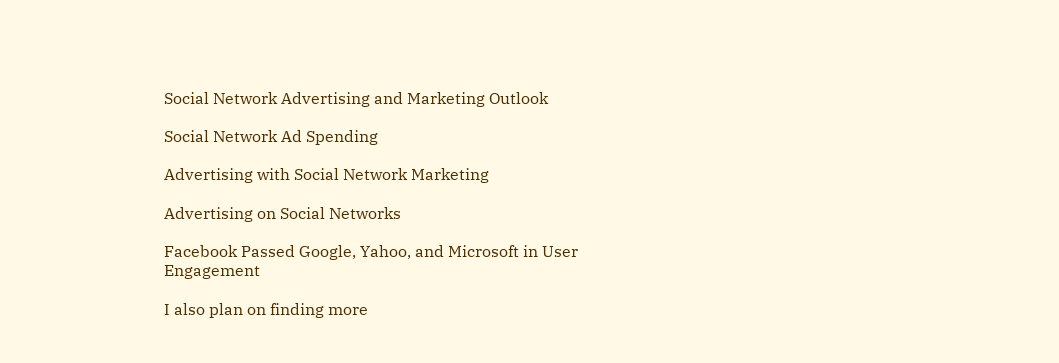Social Network Advertising and Marketing Outlook

Social Network Ad Spending

Advertising with Social Network Marketing

Advertising on Social Networks

Facebook Passed Google, Yahoo, and Microsoft in User Engagement

I also plan on finding more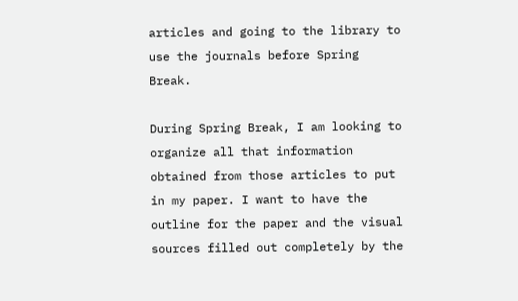articles and going to the library to use the journals before Spring Break.

During Spring Break, I am looking to organize all that information obtained from those articles to put in my paper. I want to have the outline for the paper and the visual sources filled out completely by the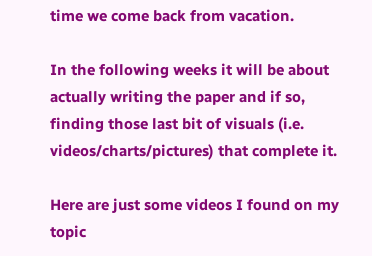time we come back from vacation.

In the following weeks it will be about actually writing the paper and if so, finding those last bit of visuals (i.e. videos/charts/pictures) that complete it.

Here are just some videos I found on my topic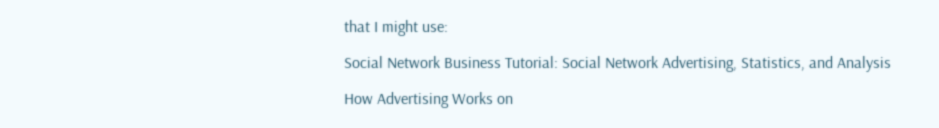that I might use:

Social Network Business Tutorial: Social Network Advertising, Statistics, and Analysis

How Advertising Works on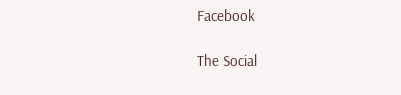Facebook

The Social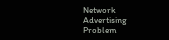Network Advertising Problem